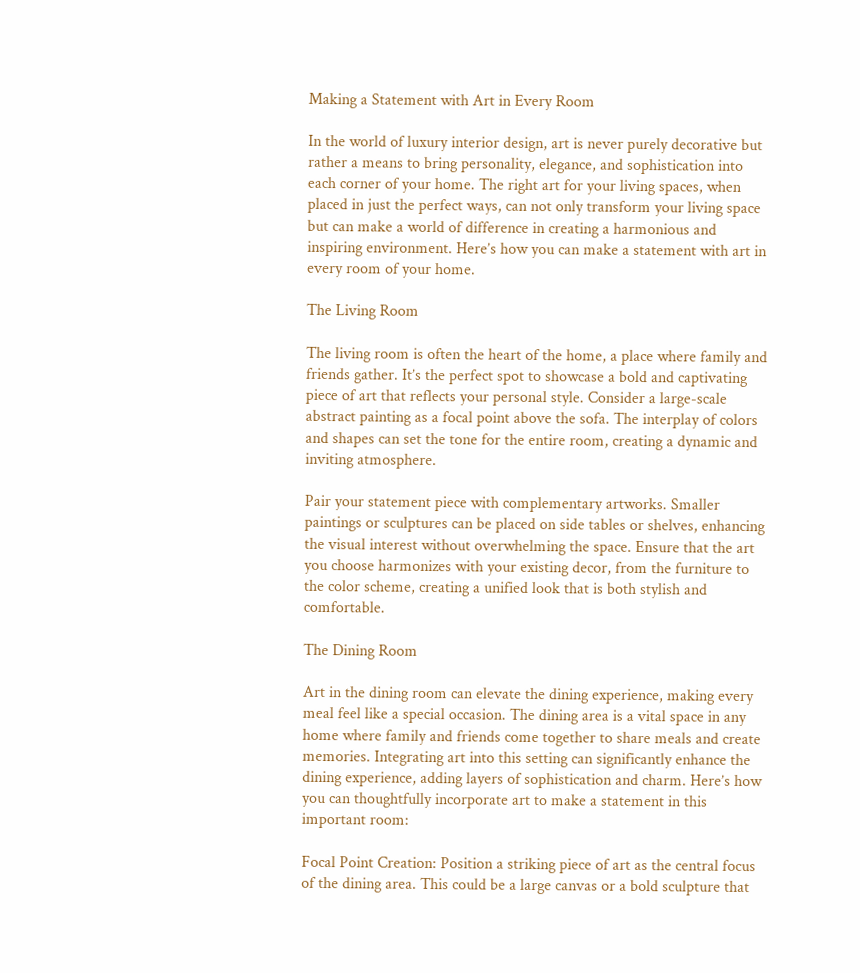Making a Statement with Art in Every Room

In the world of luxury interior design, art is never purely decorative but rather a means to bring personality, elegance, and sophistication into each corner of your home. The right art for your living spaces, when placed in just the perfect ways, can not only transform your living space but can make a world of difference in creating a harmonious and inspiring environment. Here’s how you can make a statement with art in every room of your home.

The Living Room

The living room is often the heart of the home, a place where family and friends gather. It’s the perfect spot to showcase a bold and captivating piece of art that reflects your personal style. Consider a large-scale abstract painting as a focal point above the sofa. The interplay of colors and shapes can set the tone for the entire room, creating a dynamic and inviting atmosphere.

Pair your statement piece with complementary artworks. Smaller paintings or sculptures can be placed on side tables or shelves, enhancing the visual interest without overwhelming the space. Ensure that the art you choose harmonizes with your existing decor, from the furniture to the color scheme, creating a unified look that is both stylish and comfortable.

The Dining Room

Art in the dining room can elevate the dining experience, making every meal feel like a special occasion. The dining area is a vital space in any home where family and friends come together to share meals and create memories. Integrating art into this setting can significantly enhance the dining experience, adding layers of sophistication and charm. Here’s how you can thoughtfully incorporate art to make a statement in this important room:

Focal Point Creation: Position a striking piece of art as the central focus of the dining area. This could be a large canvas or a bold sculpture that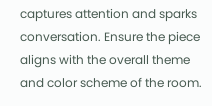captures attention and sparks conversation. Ensure the piece aligns with the overall theme and color scheme of the room.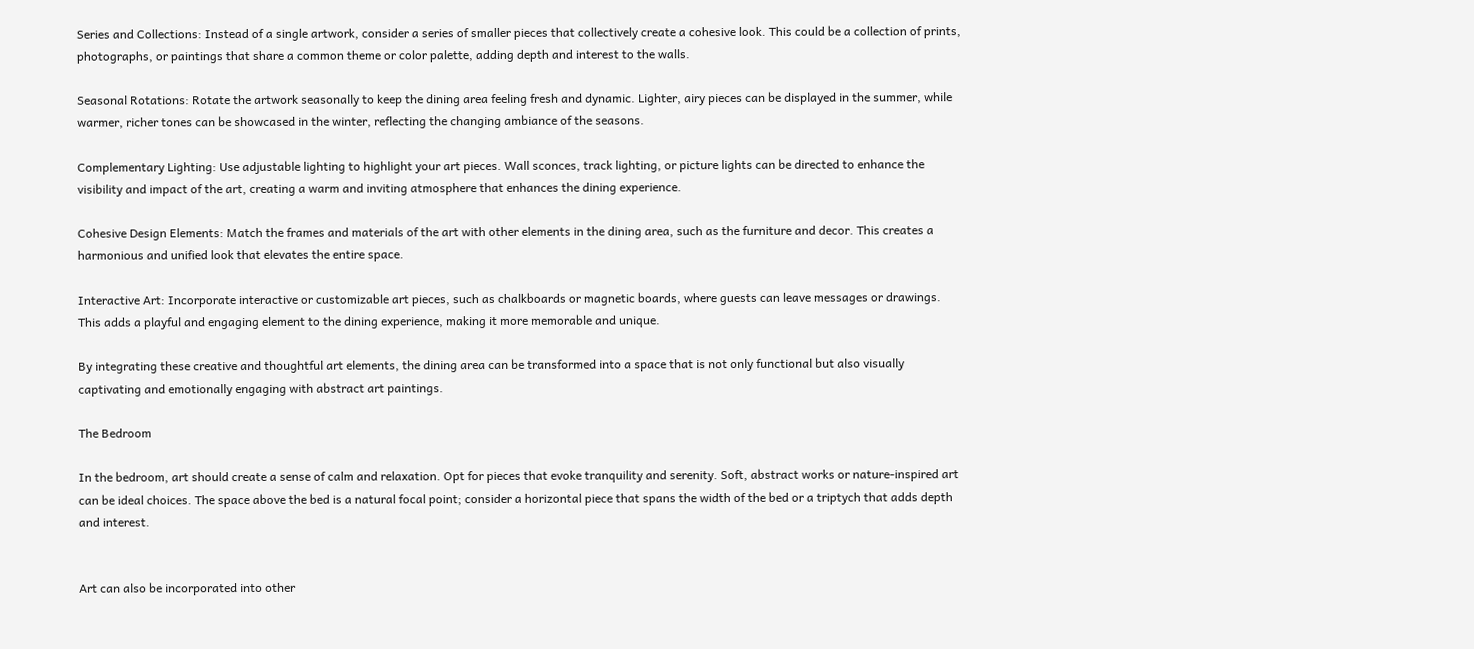Series and Collections: Instead of a single artwork, consider a series of smaller pieces that collectively create a cohesive look. This could be a collection of prints, photographs, or paintings that share a common theme or color palette, adding depth and interest to the walls.

Seasonal Rotations: Rotate the artwork seasonally to keep the dining area feeling fresh and dynamic. Lighter, airy pieces can be displayed in the summer, while warmer, richer tones can be showcased in the winter, reflecting the changing ambiance of the seasons.

Complementary Lighting: Use adjustable lighting to highlight your art pieces. Wall sconces, track lighting, or picture lights can be directed to enhance the visibility and impact of the art, creating a warm and inviting atmosphere that enhances the dining experience.

Cohesive Design Elements: Match the frames and materials of the art with other elements in the dining area, such as the furniture and decor. This creates a harmonious and unified look that elevates the entire space.

Interactive Art: Incorporate interactive or customizable art pieces, such as chalkboards or magnetic boards, where guests can leave messages or drawings. This adds a playful and engaging element to the dining experience, making it more memorable and unique.

By integrating these creative and thoughtful art elements, the dining area can be transformed into a space that is not only functional but also visually captivating and emotionally engaging with abstract art paintings.

The Bedroom

In the bedroom, art should create a sense of calm and relaxation. Opt for pieces that evoke tranquility and serenity. Soft, abstract works or nature-inspired art can be ideal choices. The space above the bed is a natural focal point; consider a horizontal piece that spans the width of the bed or a triptych that adds depth and interest.


Art can also be incorporated into other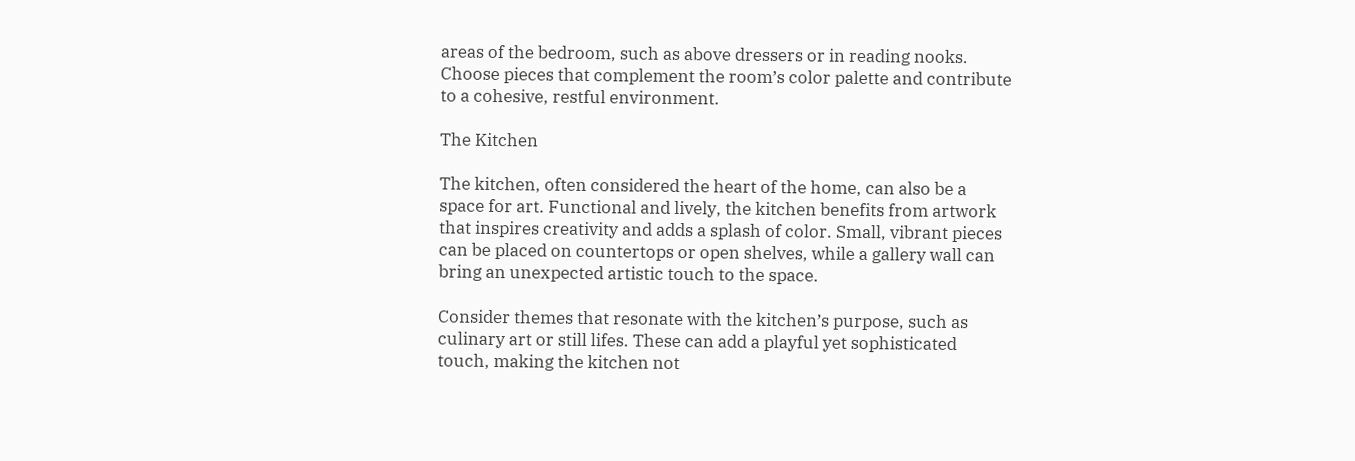areas of the bedroom, such as above dressers or in reading nooks. Choose pieces that complement the room’s color palette and contribute to a cohesive, restful environment.

The Kitchen

The kitchen, often considered the heart of the home, can also be a space for art. Functional and lively, the kitchen benefits from artwork that inspires creativity and adds a splash of color. Small, vibrant pieces can be placed on countertops or open shelves, while a gallery wall can bring an unexpected artistic touch to the space.

Consider themes that resonate with the kitchen’s purpose, such as culinary art or still lifes. These can add a playful yet sophisticated touch, making the kitchen not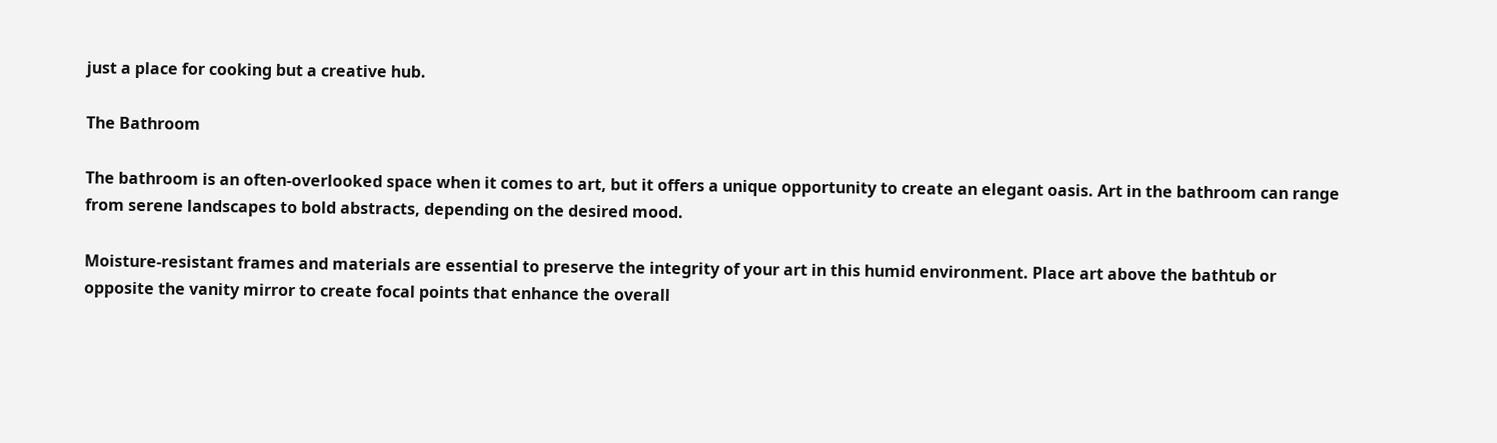just a place for cooking but a creative hub.

The Bathroom

The bathroom is an often-overlooked space when it comes to art, but it offers a unique opportunity to create an elegant oasis. Art in the bathroom can range from serene landscapes to bold abstracts, depending on the desired mood.

Moisture-resistant frames and materials are essential to preserve the integrity of your art in this humid environment. Place art above the bathtub or opposite the vanity mirror to create focal points that enhance the overall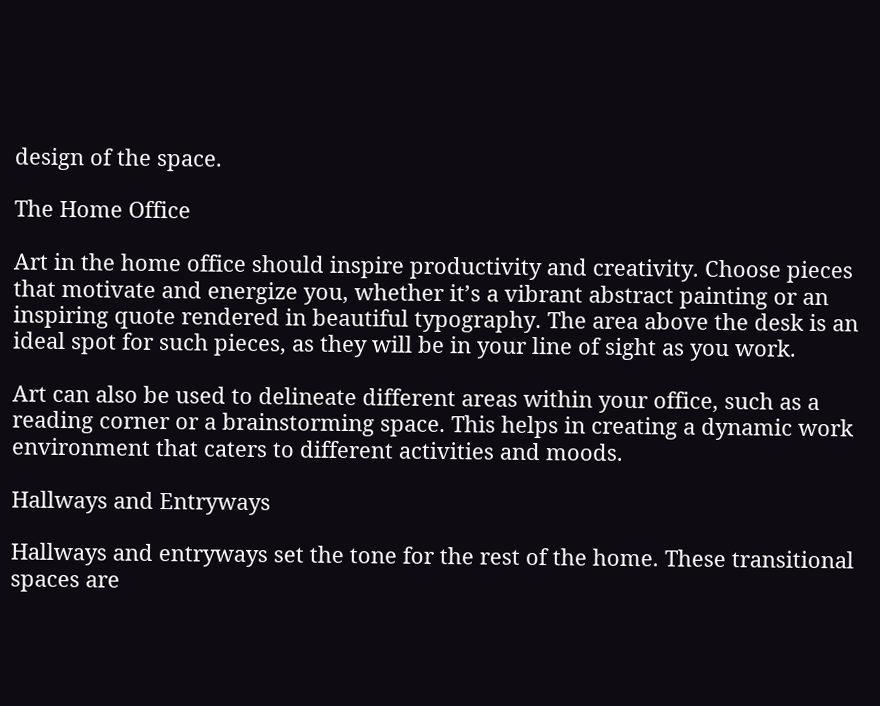design of the space.

The Home Office

Art in the home office should inspire productivity and creativity. Choose pieces that motivate and energize you, whether it’s a vibrant abstract painting or an inspiring quote rendered in beautiful typography. The area above the desk is an ideal spot for such pieces, as they will be in your line of sight as you work.

Art can also be used to delineate different areas within your office, such as a reading corner or a brainstorming space. This helps in creating a dynamic work environment that caters to different activities and moods.

Hallways and Entryways

Hallways and entryways set the tone for the rest of the home. These transitional spaces are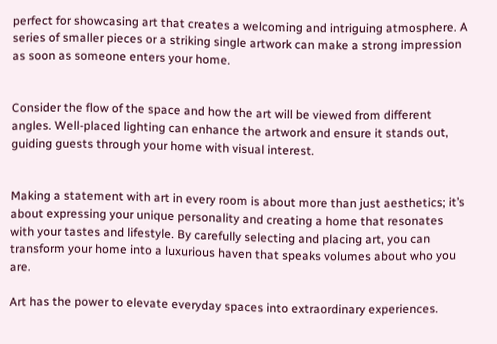perfect for showcasing art that creates a welcoming and intriguing atmosphere. A series of smaller pieces or a striking single artwork can make a strong impression as soon as someone enters your home.


Consider the flow of the space and how the art will be viewed from different angles. Well-placed lighting can enhance the artwork and ensure it stands out, guiding guests through your home with visual interest.


Making a statement with art in every room is about more than just aesthetics; it’s about expressing your unique personality and creating a home that resonates with your tastes and lifestyle. By carefully selecting and placing art, you can transform your home into a luxurious haven that speaks volumes about who you are.

Art has the power to elevate everyday spaces into extraordinary experiences.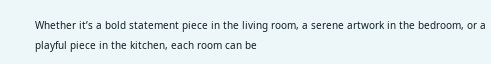Whether it’s a bold statement piece in the living room, a serene artwork in the bedroom, or a playful piece in the kitchen, each room can be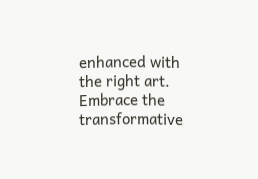enhanced with the right art. Embrace the transformative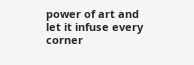power of art and let it infuse every corner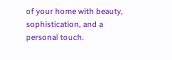of your home with beauty, sophistication, and a personal touch.